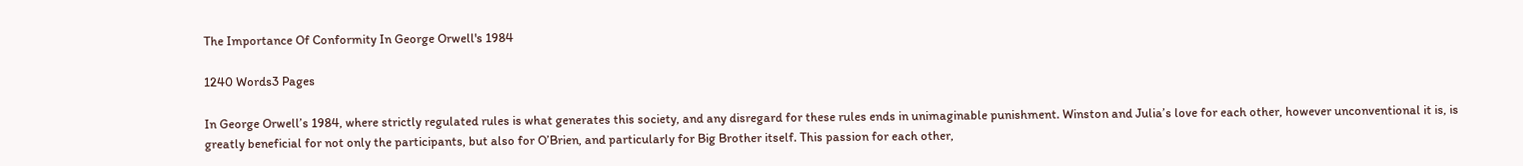The Importance Of Conformity In George Orwell's 1984

1240 Words3 Pages

In George Orwell’s 1984, where strictly regulated rules is what generates this society, and any disregard for these rules ends in unimaginable punishment. Winston and Julia’s love for each other, however unconventional it is, is greatly beneficial for not only the participants, but also for O’Brien, and particularly for Big Brother itself. This passion for each other,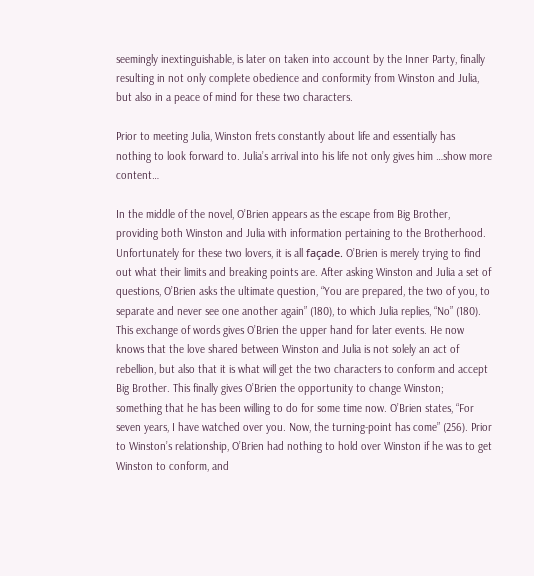seemingly inextinguishable, is later on taken into account by the Inner Party, finally resulting in not only complete obedience and conformity from Winston and Julia, but also in a peace of mind for these two characters.

Prior to meeting Julia, Winston frets constantly about life and essentially has nothing to look forward to. Julia’s arrival into his life not only gives him …show more content…

In the middle of the novel, O’Brien appears as the escape from Big Brother, providing both Winston and Julia with information pertaining to the Brotherhood. Unfortunately for these two lovers, it is all façade. O’Brien is merely trying to find out what their limits and breaking points are. After asking Winston and Julia a set of questions, O’Brien asks the ultimate question, “You are prepared, the two of you, to separate and never see one another again” (180), to which Julia replies, “No” (180). This exchange of words gives O’Brien the upper hand for later events. He now knows that the love shared between Winston and Julia is not solely an act of rebellion, but also that it is what will get the two characters to conform and accept Big Brother. This finally gives O’Brien the opportunity to change Winston; something that he has been willing to do for some time now. O’Brien states, “For seven years, I have watched over you. Now, the turning-point has come” (256). Prior to Winston’s relationship, O’Brien had nothing to hold over Winston if he was to get Winston to conform, and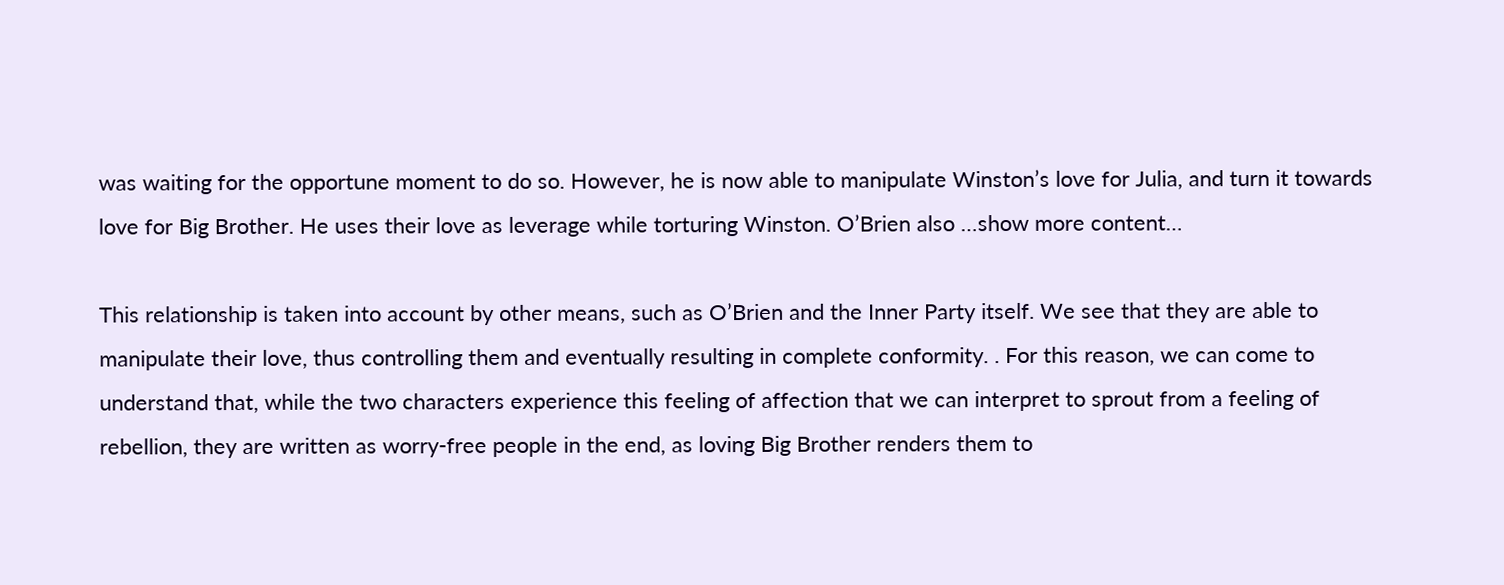was waiting for the opportune moment to do so. However, he is now able to manipulate Winston’s love for Julia, and turn it towards love for Big Brother. He uses their love as leverage while torturing Winston. O’Brien also …show more content…

This relationship is taken into account by other means, such as O’Brien and the Inner Party itself. We see that they are able to manipulate their love, thus controlling them and eventually resulting in complete conformity. . For this reason, we can come to understand that, while the two characters experience this feeling of affection that we can interpret to sprout from a feeling of rebellion, they are written as worry-free people in the end, as loving Big Brother renders them to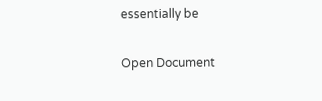essentially be

Open Document